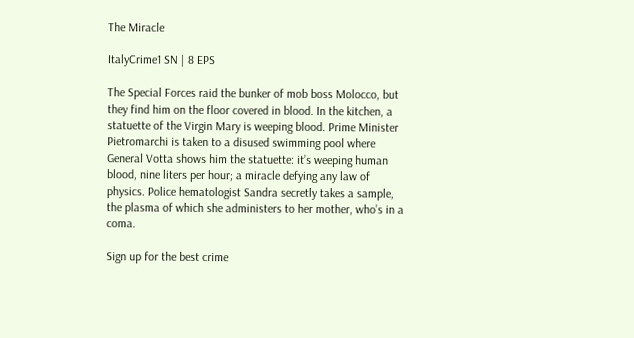The Miracle

ItalyCrime1 SN | 8 EPS

The Special Forces raid the bunker of mob boss Molocco, but they find him on the floor covered in blood. In the kitchen, a statuette of the Virgin Mary is weeping blood. Prime Minister Pietromarchi is taken to a disused swimming pool where General Votta shows him the statuette: it’s weeping human blood, nine liters per hour; a miracle defying any law of physics. Police hematologist Sandra secretly takes a sample, the plasma of which she administers to her mother, who’s in a coma.

Sign up for the best crime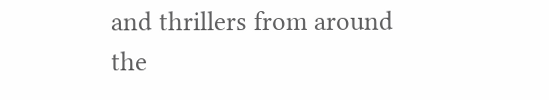and thrillers from around the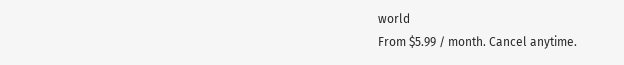world
From $5.99 / month. Cancel anytime.